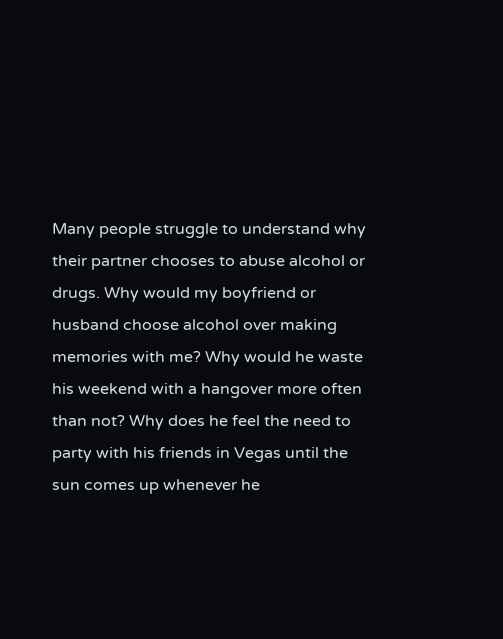Many people struggle to understand why their partner chooses to abuse alcohol or drugs. Why would my boyfriend or husband choose alcohol over making memories with me? Why would he waste his weekend with a hangover more often than not? Why does he feel the need to party with his friends in Vegas until the sun comes up whenever he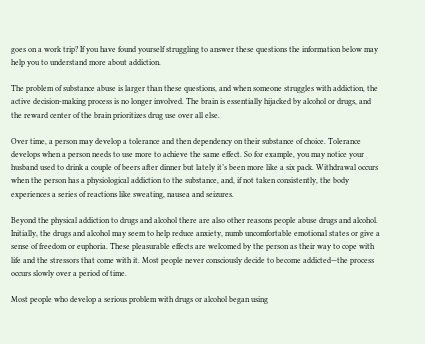goes on a work trip? If you have found yourself struggling to answer these questions the information below may help you to understand more about addiction.

The problem of substance abuse is larger than these questions, and when someone struggles with addiction, the active decision-making process is no longer involved. The brain is essentially hijacked by alcohol or drugs, and the reward center of the brain prioritizes drug use over all else.

Over time, a person may develop a tolerance and then dependency on their substance of choice. Tolerance develops when a person needs to use more to achieve the same effect. So for example, you may notice your husband used to drink a couple of beers after dinner but lately it’s been more like a six pack. Withdrawal occurs when the person has a physiological addiction to the substance, and, if not taken consistently, the body experiences a series of reactions like sweating, nausea and seizures.

Beyond the physical addiction to drugs and alcohol there are also other reasons people abuse drugs and alcohol. Initially, the drugs and alcohol may seem to help reduce anxiety, numb uncomfortable emotional states or give a sense of freedom or euphoria. These pleasurable effects are welcomed by the person as their way to cope with life and the stressors that come with it. Most people never consciously decide to become addicted—the process occurs slowly over a period of time.

Most people who develop a serious problem with drugs or alcohol began using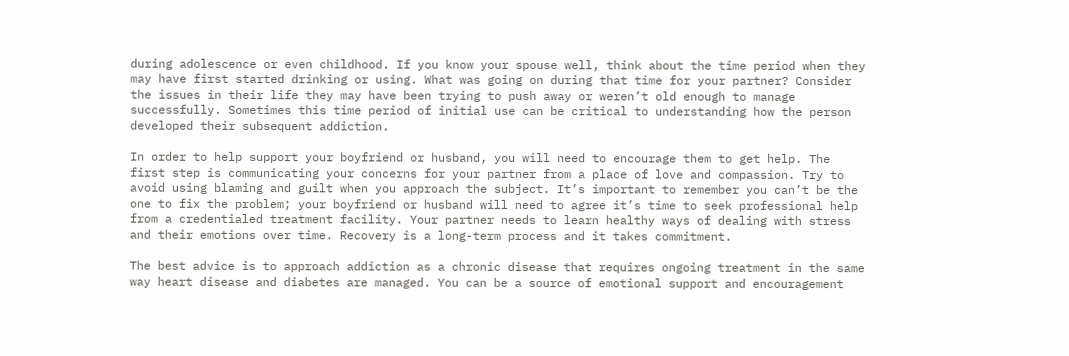during adolescence or even childhood. If you know your spouse well, think about the time period when they may have first started drinking or using. What was going on during that time for your partner? Consider the issues in their life they may have been trying to push away or weren’t old enough to manage successfully. Sometimes this time period of initial use can be critical to understanding how the person developed their subsequent addiction.

In order to help support your boyfriend or husband, you will need to encourage them to get help. The first step is communicating your concerns for your partner from a place of love and compassion. Try to avoid using blaming and guilt when you approach the subject. It’s important to remember you can’t be the one to fix the problem; your boyfriend or husband will need to agree it’s time to seek professional help from a credentialed treatment facility. Your partner needs to learn healthy ways of dealing with stress and their emotions over time. Recovery is a long-term process and it takes commitment.

The best advice is to approach addiction as a chronic disease that requires ongoing treatment in the same way heart disease and diabetes are managed. You can be a source of emotional support and encouragement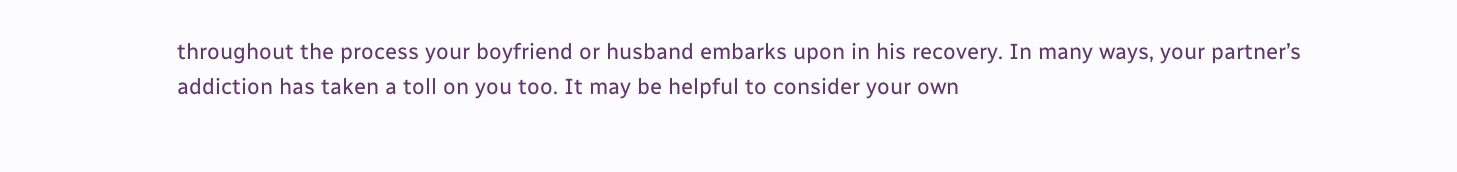throughout the process your boyfriend or husband embarks upon in his recovery. In many ways, your partner’s addiction has taken a toll on you too. It may be helpful to consider your own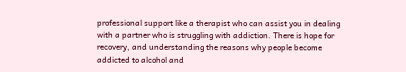professional support like a therapist who can assist you in dealing with a partner who is struggling with addiction. There is hope for recovery, and understanding the reasons why people become addicted to alcohol and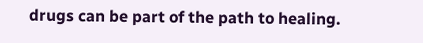drugs can be part of the path to healing.